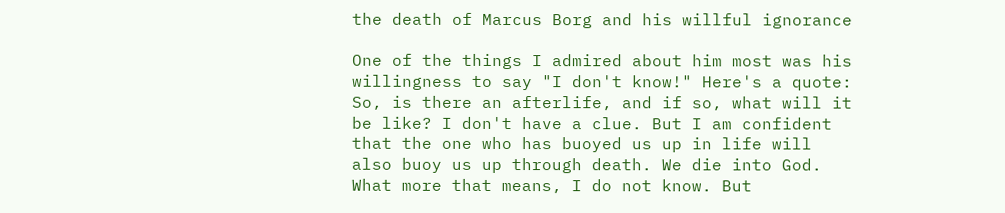the death of Marcus Borg and his willful ignorance

One of the things I admired about him most was his willingness to say "I don't know!" Here's a quote:
So, is there an afterlife, and if so, what will it be like? I don't have a clue. But I am confident that the one who has buoyed us up in life will also buoy us up through death. We die into God. What more that means, I do not know. But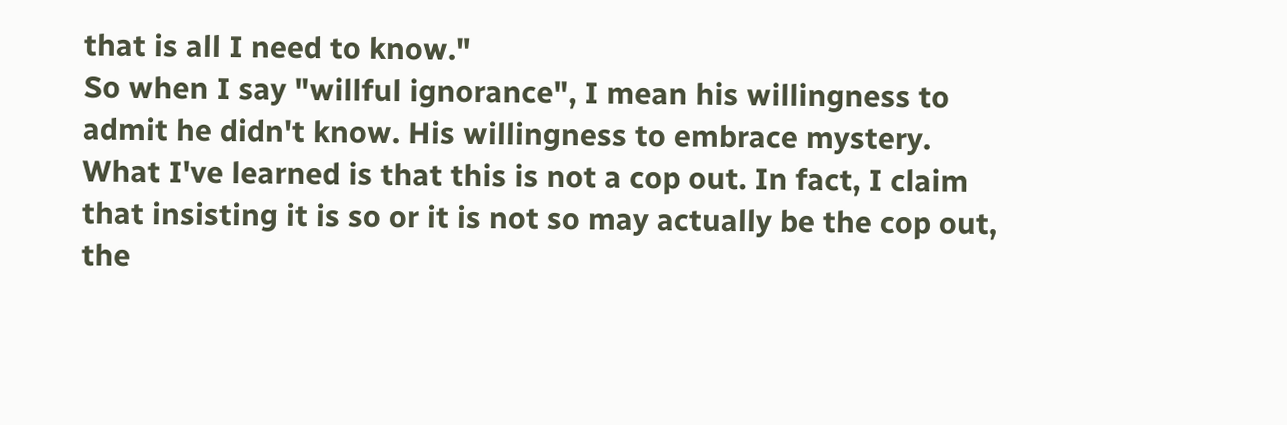that is all I need to know."
So when I say "willful ignorance", I mean his willingness to admit he didn't know. His willingness to embrace mystery. What I've learned is that this is not a cop out. In fact, I claim that insisting it is so or it is not so may actually be the cop out, the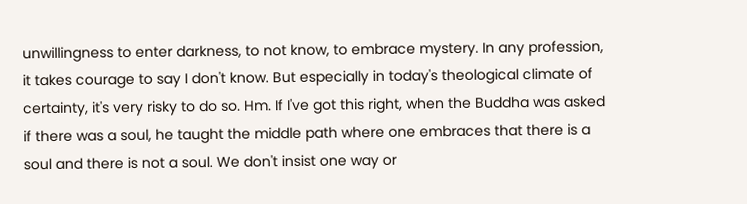unwillingness to enter darkness, to not know, to embrace mystery. In any profession, it takes courage to say I don't know. But especially in today's theological climate of certainty, it's very risky to do so. Hm. If I've got this right, when the Buddha was asked if there was a soul, he taught the middle path where one embraces that there is a soul and there is not a soul. We don't insist one way or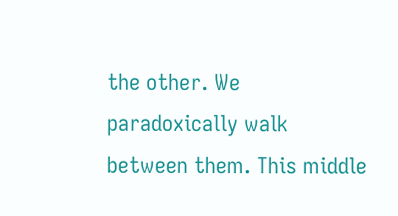the other. We paradoxically walk between them. This middle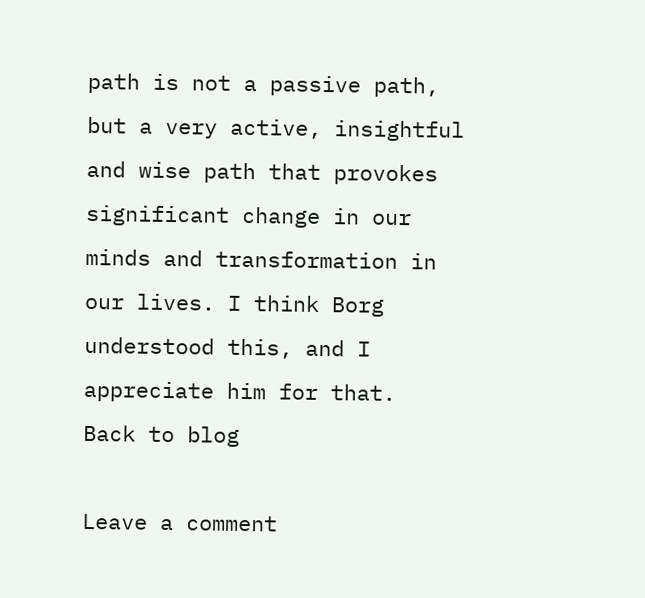path is not a passive path, but a very active, insightful and wise path that provokes significant change in our minds and transformation in our lives. I think Borg understood this, and I appreciate him for that.
Back to blog

Leave a comment